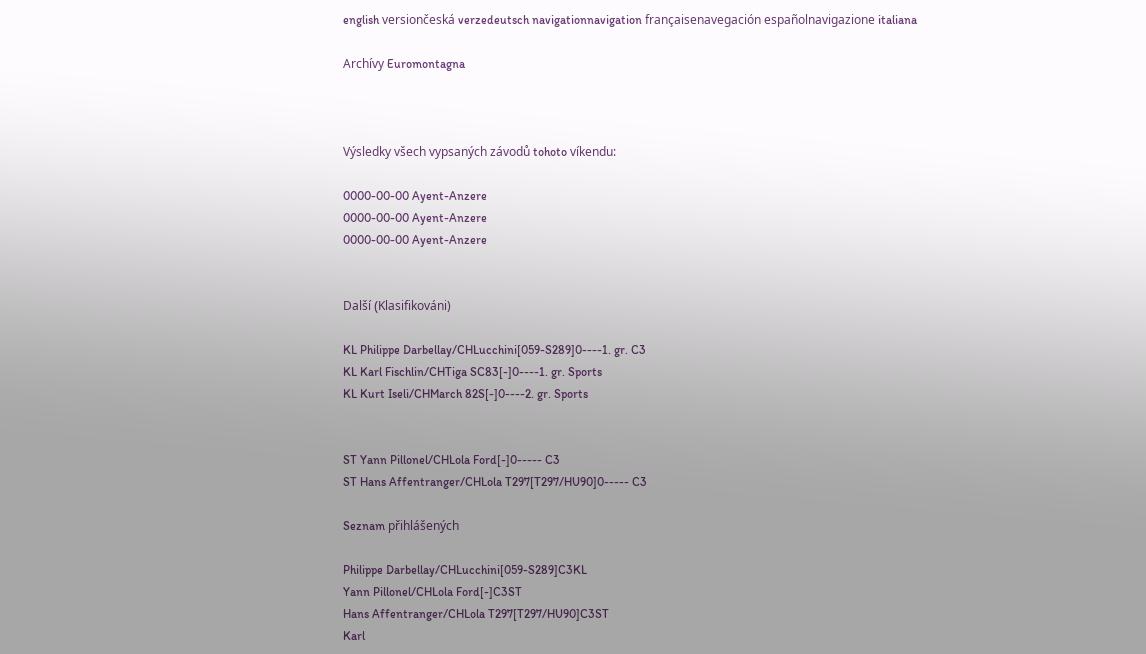english versiončeská verzedeutsch navigationnavigation françaisenavegación españolnavigazione italiana

Archívy Euromontagna



Výsledky všech vypsaných závodů tohoto víkendu:

0000-00-00 Ayent-Anzere
0000-00-00 Ayent-Anzere
0000-00-00 Ayent-Anzere


Další (Klasifikováni)

KL Philippe Darbellay/CHLucchini[059-S289]0----1. gr. C3
KL Karl Fischlin/CHTiga SC83[-]0----1. gr. Sports
KL Kurt Iseli/CHMarch 82S[-]0----2. gr. Sports


ST Yann Pillonel/CHLola Ford[-]0----- C3
ST Hans Affentranger/CHLola T297[T297/HU90]0----- C3

Seznam přihlášených

Philippe Darbellay/CHLucchini[059-S289]C3KL
Yann Pillonel/CHLola Ford[-]C3ST
Hans Affentranger/CHLola T297[T297/HU90]C3ST
Karl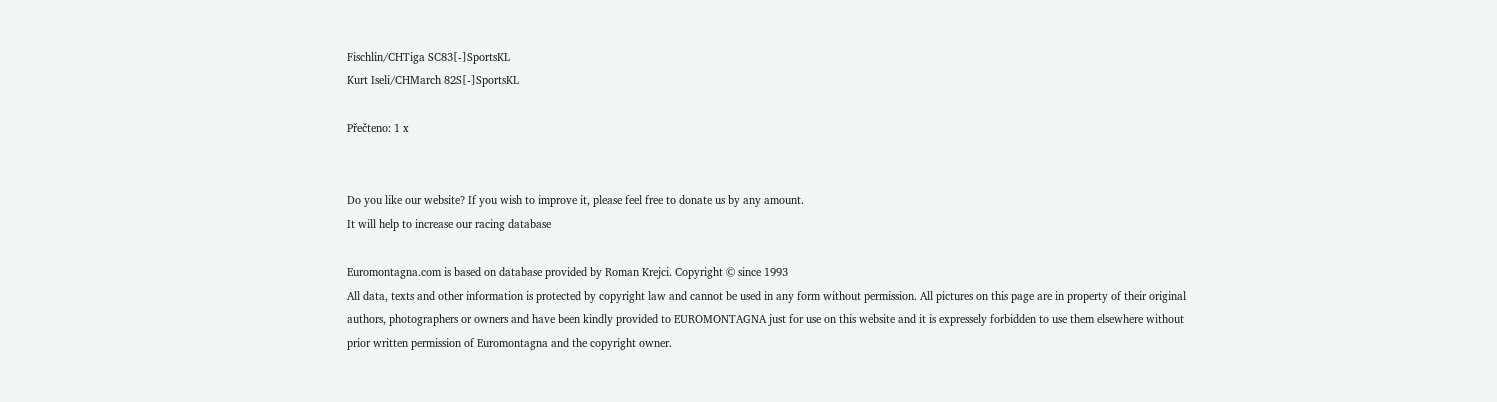Fischlin/CHTiga SC83[-]SportsKL
Kurt Iseli/CHMarch 82S[-]SportsKL

Přečteno: 1 x


Do you like our website? If you wish to improve it, please feel free to donate us by any amount.
It will help to increase our racing database

Euromontagna.com is based on database provided by Roman Krejci. Copyright © since 1993
All data, texts and other information is protected by copyright law and cannot be used in any form without permission. All pictures on this page are in property of their original authors, photographers or owners and have been kindly provided to EUROMONTAGNA just for use on this website and it is expressely forbidden to use them elsewhere without prior written permission of Euromontagna and the copyright owner.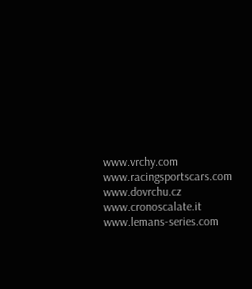www.vrchy.com  www.racingsportscars.com  www.dovrchu.cz  www.cronoscalate.it  www.lemans-series.com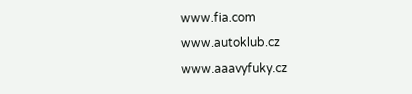www.fia.com  www.autoklub.cz  www.aaavyfuky.cz